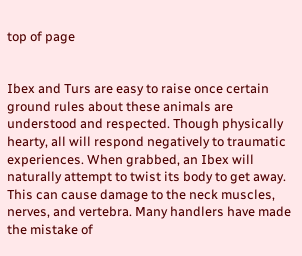top of page


Ibex and Turs are easy to raise once certain ground rules about these animals are understood and respected. Though physically hearty, all will respond negatively to traumatic experiences. When grabbed, an Ibex will naturally attempt to twist its body to get away. This can cause damage to the neck muscles, nerves, and vertebra. Many handlers have made the mistake of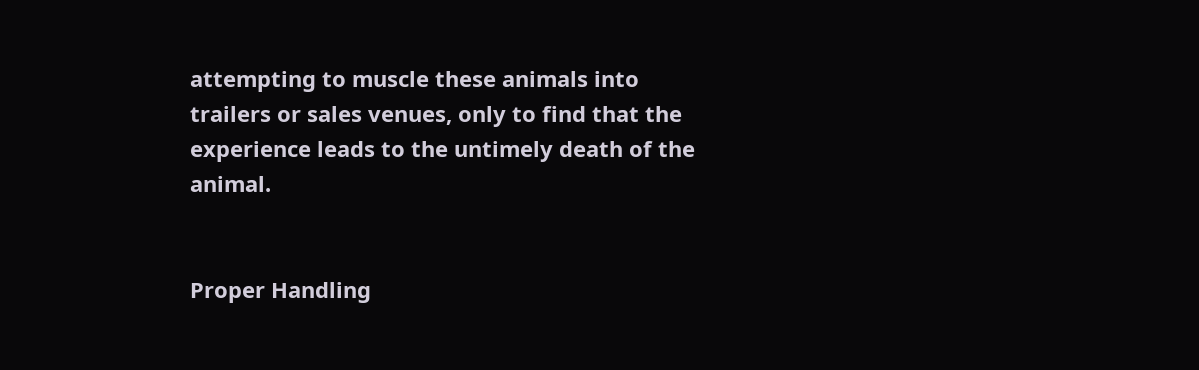attempting to muscle these animals into trailers or sales venues, only to find that the experience leads to the untimely death of the animal.


Proper Handling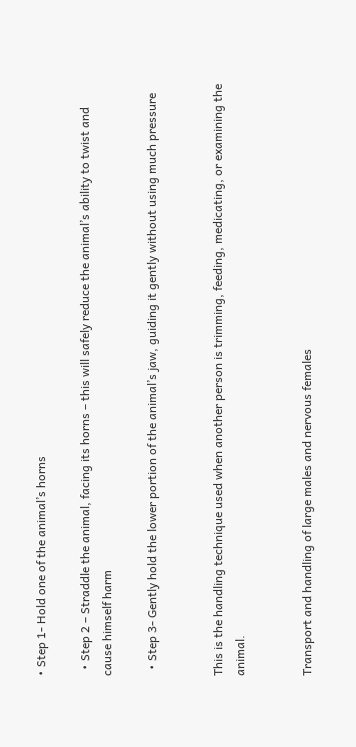• Step 1- Hold one of the animal’s horns

  • Step 2 – Straddle the animal, facing its horns – this will safely reduce the animal’s ability to twist and cause himself harm

  • Step 3- Gently hold the lower portion of the animal’s jaw, guiding it gently without using much pressure


This is the handling technique used when another person is trimming, feeding, medicating, or examining the animal.


Transport and handling of large males and nervous females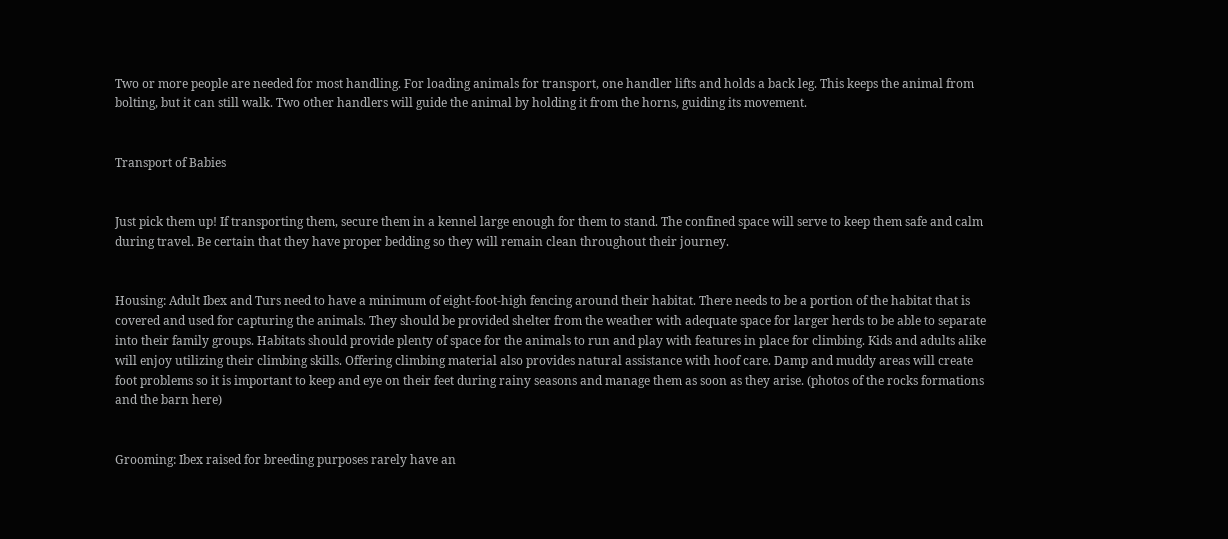Two or more people are needed for most handling. For loading animals for transport, one handler lifts and holds a back leg. This keeps the animal from bolting, but it can still walk. Two other handlers will guide the animal by holding it from the horns, guiding its movement.


Transport of Babies


Just pick them up! If transporting them, secure them in a kennel large enough for them to stand. The confined space will serve to keep them safe and calm during travel. Be certain that they have proper bedding so they will remain clean throughout their journey.


Housing: Adult Ibex and Turs need to have a minimum of eight-foot-high fencing around their habitat. There needs to be a portion of the habitat that is covered and used for capturing the animals. They should be provided shelter from the weather with adequate space for larger herds to be able to separate into their family groups. Habitats should provide plenty of space for the animals to run and play with features in place for climbing. Kids and adults alike will enjoy utilizing their climbing skills. Offering climbing material also provides natural assistance with hoof care. Damp and muddy areas will create foot problems so it is important to keep and eye on their feet during rainy seasons and manage them as soon as they arise. (photos of the rocks formations and the barn here)


Grooming: Ibex raised for breeding purposes rarely have an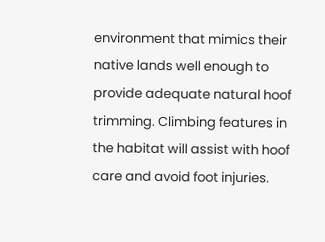environment that mimics their native lands well enough to provide adequate natural hoof trimming. Climbing features in the habitat will assist with hoof care and avoid foot injuries.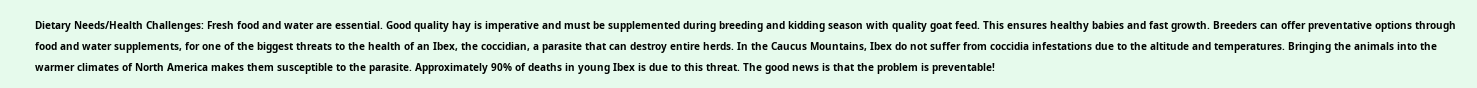Dietary Needs/Health Challenges: Fresh food and water are essential. Good quality hay is imperative and must be supplemented during breeding and kidding season with quality goat feed. This ensures healthy babies and fast growth. Breeders can offer preventative options through food and water supplements, for one of the biggest threats to the health of an Ibex, the coccidian, a parasite that can destroy entire herds. In the Caucus Mountains, Ibex do not suffer from coccidia infestations due to the altitude and temperatures. Bringing the animals into the warmer climates of North America makes them susceptible to the parasite. Approximately 90% of deaths in young Ibex is due to this threat. The good news is that the problem is preventable!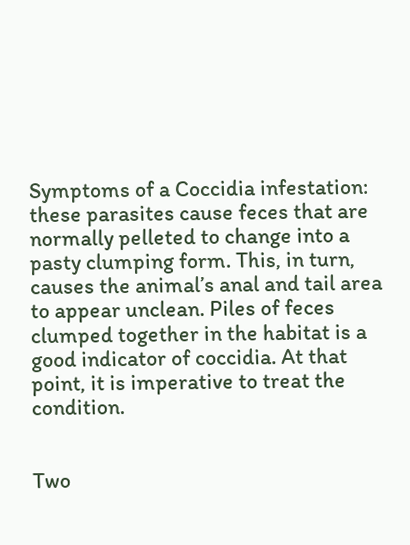Symptoms of a Coccidia infestation: these parasites cause feces that are normally pelleted to change into a pasty clumping form. This, in turn, causes the animal’s anal and tail area to appear unclean. Piles of feces clumped together in the habitat is a good indicator of coccidia. At that point, it is imperative to treat the condition.


Two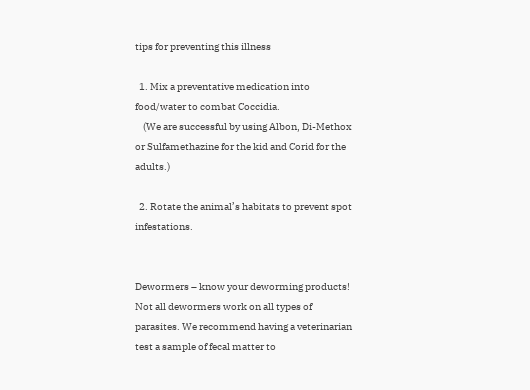tips for preventing this illness

  1. Mix a preventative medication into food/water to combat Coccidia.
    (We are successful by using Albon, Di-Methox or Sulfamethazine for the kid and Corid for the adults.)

  2. Rotate the animal’s habitats to prevent spot infestations.


Dewormers – know your deworming products! Not all dewormers work on all types of parasites. We recommend having a veterinarian test a sample of fecal matter to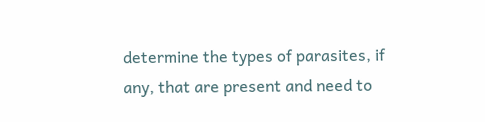determine the types of parasites, if any, that are present and need to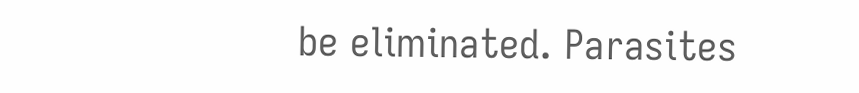be eliminated. Parasites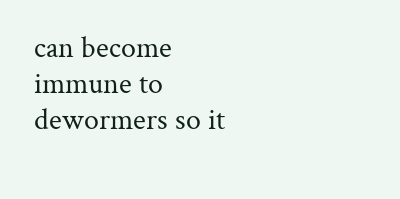can become immune to dewormers so it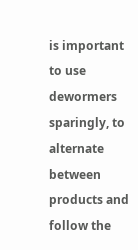is important to use dewormers sparingly, to alternate between products and follow the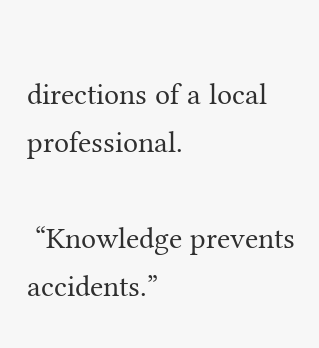directions of a local professional.

 “Knowledge prevents accidents.”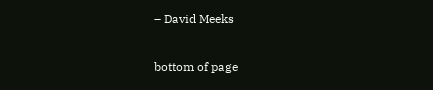– David Meeks

bottom of page